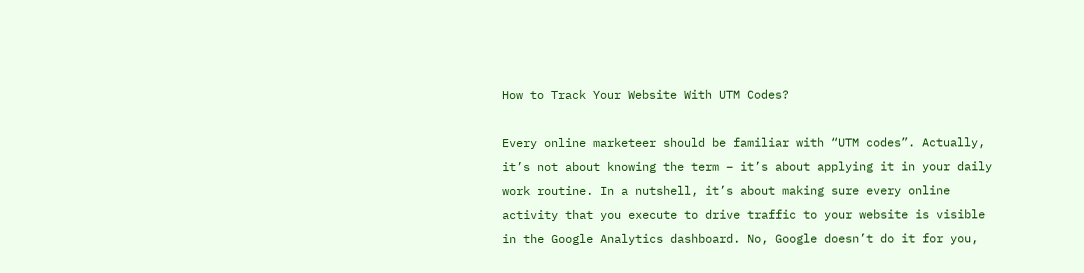How to Track Your Website With UTM Codes?

Every online marketeer should be familiar with “UTM codes”. Actually, it’s not about knowing the term – it’s about applying it in your daily work routine. In a nutshell, it’s about making sure every online activity that you execute to drive traffic to your website is visible in the Google Analytics dashboard. No, Google doesn’t do it for you,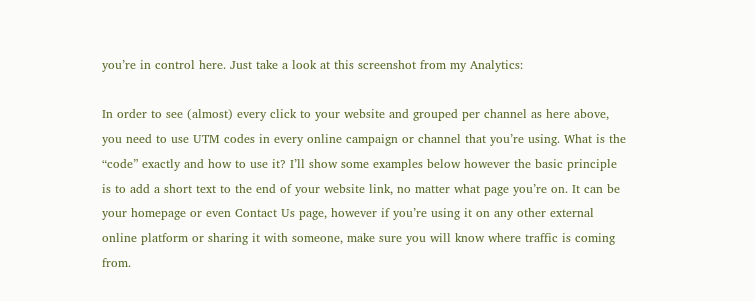you’re in control here. Just take a look at this screenshot from my Analytics:

In order to see (almost) every click to your website and grouped per channel as here above, you need to use UTM codes in every online campaign or channel that you’re using. What is the “code” exactly and how to use it? I’ll show some examples below however the basic principle is to add a short text to the end of your website link, no matter what page you’re on. It can be your homepage or even Contact Us page, however if you’re using it on any other external online platform or sharing it with someone, make sure you will know where traffic is coming from.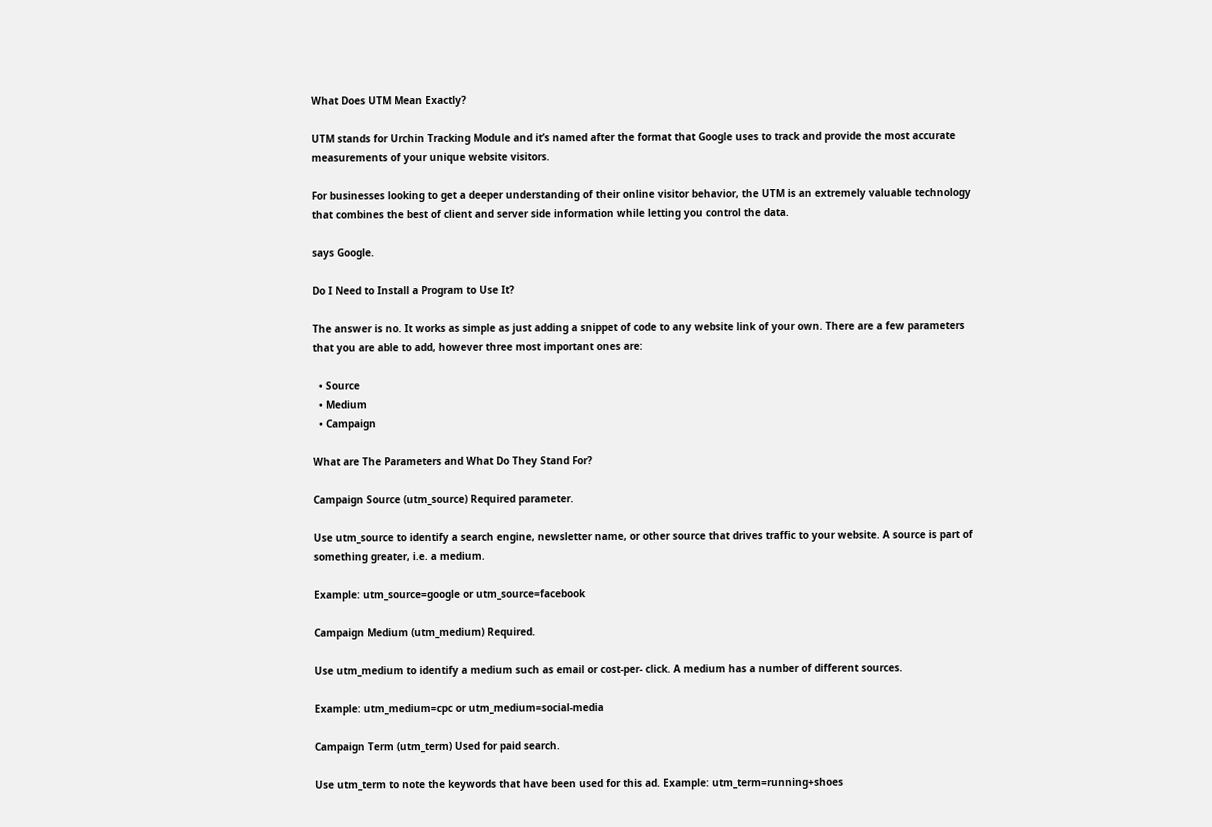What Does UTM Mean Exactly?

UTM stands for Urchin Tracking Module and it’s named after the format that Google uses to track and provide the most accurate measurements of your unique website visitors.

For businesses looking to get a deeper understanding of their online visitor behavior, the UTM is an extremely valuable technology that combines the best of client and server side information while letting you control the data.

says Google.

Do I Need to Install a Program to Use It?

The answer is no. It works as simple as just adding a snippet of code to any website link of your own. There are a few parameters that you are able to add, however three most important ones are:

  • Source
  • Medium
  • Campaign

What are The Parameters and What Do They Stand For?

Campaign Source (utm_source) Required parameter.

Use utm_source to identify a search engine, newsletter name, or other source that drives traffic to your website. A source is part of something greater, i.e. a medium.

Example: utm_source=google or utm_source=facebook

Campaign Medium (utm_medium) Required.

Use utm_medium to identify a medium such as email or cost-per- click. A medium has a number of different sources.

Example: utm_medium=cpc or utm_medium=social-media

Campaign Term (utm_term) Used for paid search.

Use utm_term to note the keywords that have been used for this ad. Example: utm_term=running+shoes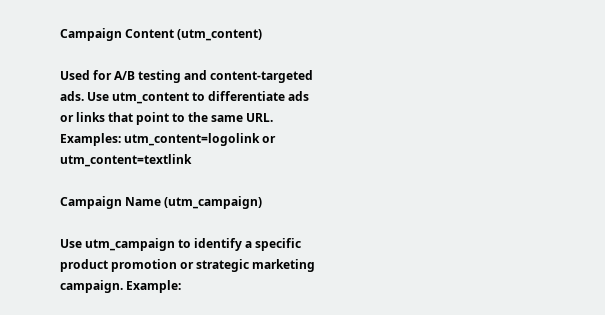Campaign Content (utm_content)

Used for A/B testing and content-targeted ads. Use utm_content to differentiate ads or links that point to the same URL. Examples: utm_content=logolink or utm_content=textlink

Campaign Name (utm_campaign)

Use utm_campaign to identify a specific product promotion or strategic marketing campaign. Example: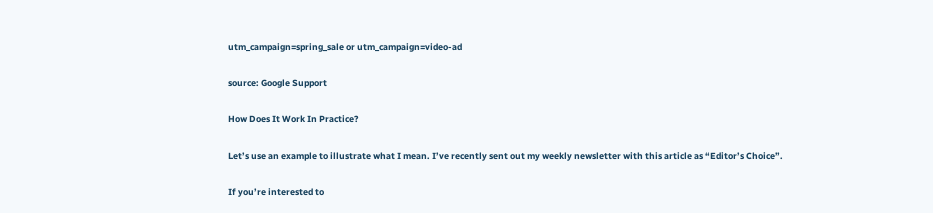utm_campaign=spring_sale or utm_campaign=video-ad

source: Google Support

How Does It Work In Practice?

Let’s use an example to illustrate what I mean. I’ve recently sent out my weekly newsletter with this article as “Editor’s Choice”.

If you’re interested to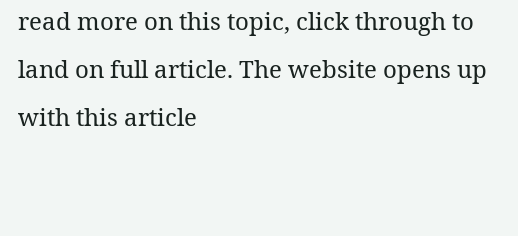read more on this topic, click through to land on full article. The website opens up with this article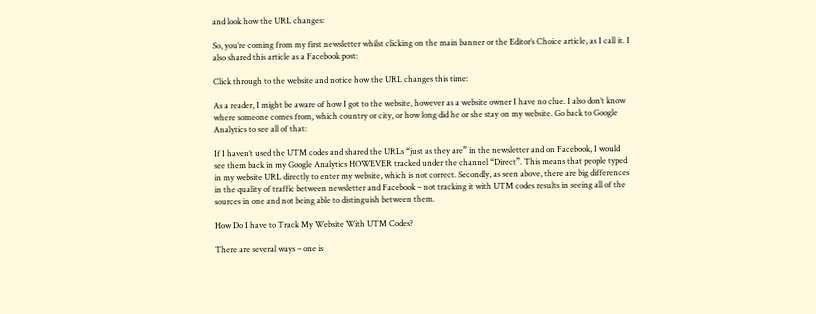and look how the URL changes:

So, you’re coming from my first newsletter whilst clicking on the main banner or the Editor’s Choice article, as I call it. I also shared this article as a Facebook post:

Click through to the website and notice how the URL changes this time:

As a reader, I might be aware of how I got to the website, however as a website owner I have no clue. I also don’t know where someone comes from, which country or city, or how long did he or she stay on my website. Go back to Google Analytics to see all of that:

If I haven’t used the UTM codes and shared the URLs “just as they are” in the newsletter and on Facebook, I would see them back in my Google Analytics HOWEVER tracked under the channel “Direct”. This means that people typed in my website URL directly to enter my website, which is not correct. Secondly, as seen above, there are big differences in the quality of traffic between newsletter and Facebook – not tracking it with UTM codes results in seeing all of the sources in one and not being able to distinguish between them.

How Do I have to Track My Website With UTM Codes?

There are several ways – one is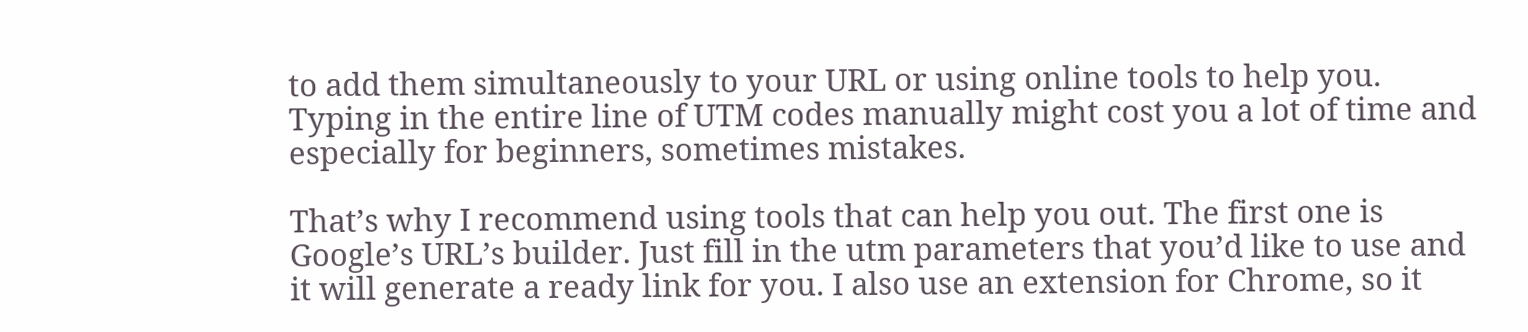to add them simultaneously to your URL or using online tools to help you. Typing in the entire line of UTM codes manually might cost you a lot of time and especially for beginners, sometimes mistakes.

That’s why I recommend using tools that can help you out. The first one is Google’s URL’s builder. Just fill in the utm parameters that you’d like to use and it will generate a ready link for you. I also use an extension for Chrome, so it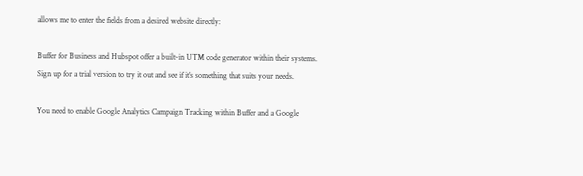allows me to enter the fields from a desired website directly:

Buffer for Business and Hubspot offer a built-in UTM code generator within their systems. Sign up for a trial version to try it out and see if it’s something that suits your needs.

You need to enable Google Analytics Campaign Tracking within Buffer and a Google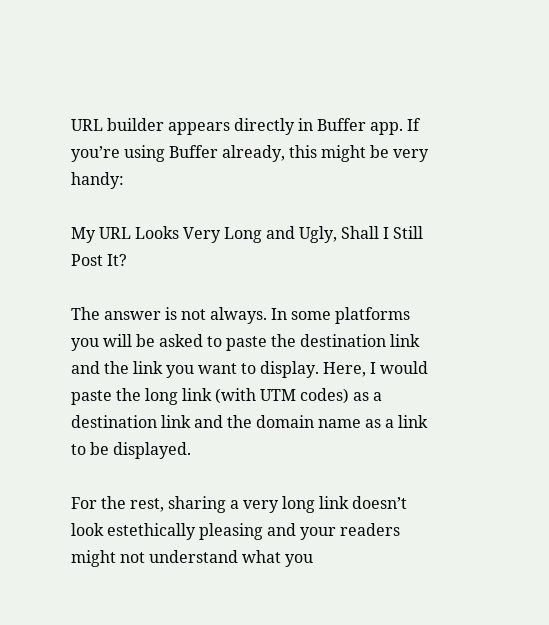URL builder appears directly in Buffer app. If you’re using Buffer already, this might be very handy:

My URL Looks Very Long and Ugly, Shall I Still Post It?

The answer is not always. In some platforms you will be asked to paste the destination link and the link you want to display. Here, I would paste the long link (with UTM codes) as a destination link and the domain name as a link to be displayed.

For the rest, sharing a very long link doesn’t look estethically pleasing and your readers might not understand what you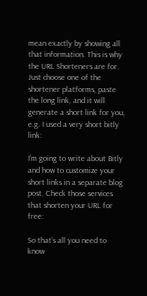mean exactly by showing all that information. This is why the URL Shorteners are for. Just choose one of the shortener platforms, paste the long link, and it will generate a short link for you, e.g. I used a very short bitly link:

I’m going to write about Bitly and how to customize your short links in a separate blog post. Check those services that shorten your URL for free:

So that’s all you need to know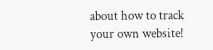about how to track your own website!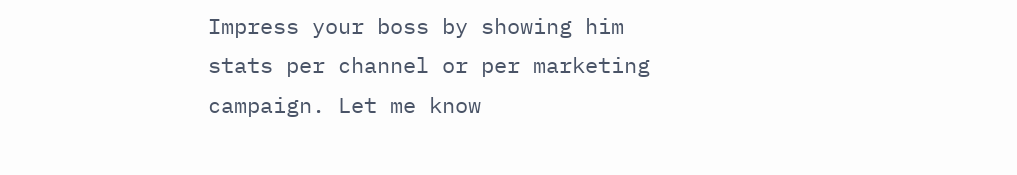Impress your boss by showing him stats per channel or per marketing campaign. Let me know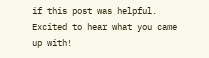if this post was helpful. Excited to hear what you came up with!